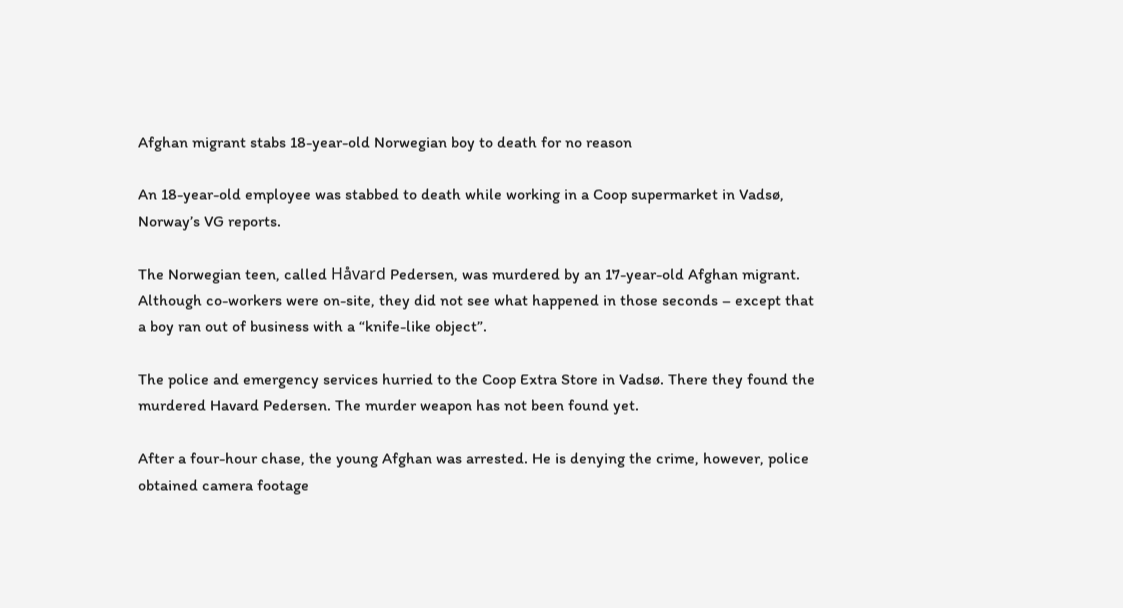Afghan migrant stabs 18-year-old Norwegian boy to death for no reason

An 18-year-old employee was stabbed to death while working in a Coop supermarket in Vadsø, Norway’s VG reports.

The Norwegian teen, called Håvard Pedersen, was murdered by an 17-year-old Afghan migrant. Although co-workers were on-site, they did not see what happened in those seconds – except that a boy ran out of business with a “knife-like object”.

The police and emergency services hurried to the Coop Extra Store in Vadsø. There they found the murdered Havard Pedersen. The murder weapon has not been found yet.

After a four-hour chase, the young Afghan was arrested. He is denying the crime, however, police obtained camera footage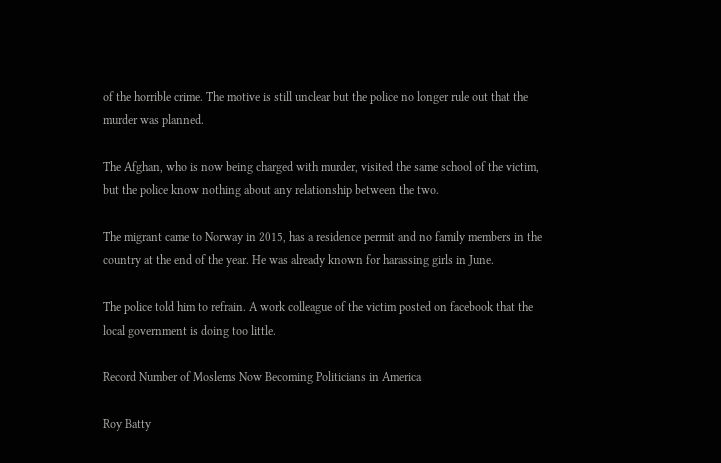of the horrible crime. The motive is still unclear but the police no longer rule out that the murder was planned.

The Afghan, who is now being charged with murder, visited the same school of the victim, but the police know nothing about any relationship between the two.

The migrant came to Norway in 2015, has a residence permit and no family members in the country at the end of the year. He was already known for harassing girls in June.

The police told him to refrain. A work colleague of the victim posted on facebook that the local government is doing too little.

Record Number of Moslems Now Becoming Politicians in America

Roy Batty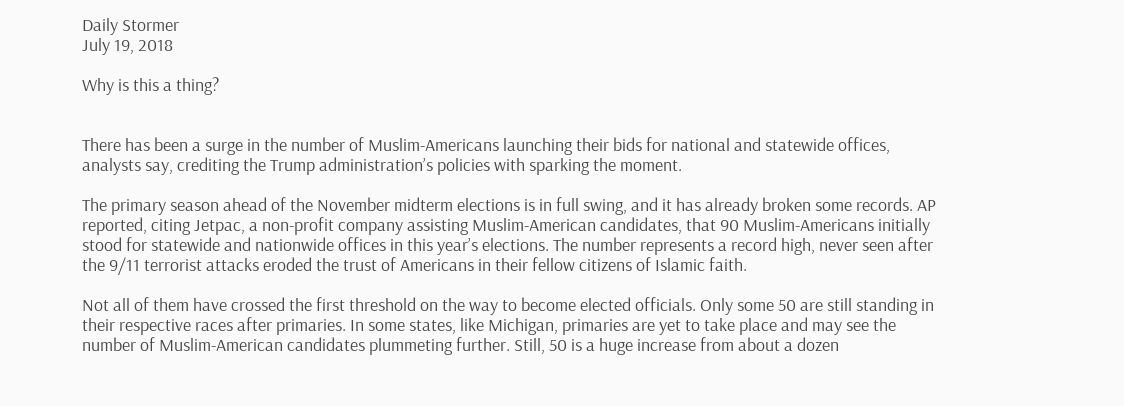Daily Stormer
July 19, 2018

Why is this a thing?


There has been a surge in the number of Muslim-Americans launching their bids for national and statewide offices, analysts say, crediting the Trump administration’s policies with sparking the moment.

The primary season ahead of the November midterm elections is in full swing, and it has already broken some records. AP reported, citing Jetpac, a non-profit company assisting Muslim-American candidates, that 90 Muslim-Americans initially stood for statewide and nationwide offices in this year’s elections. The number represents a record high, never seen after the 9/11 terrorist attacks eroded the trust of Americans in their fellow citizens of Islamic faith.

Not all of them have crossed the first threshold on the way to become elected officials. Only some 50 are still standing in their respective races after primaries. In some states, like Michigan, primaries are yet to take place and may see the number of Muslim-American candidates plummeting further. Still, 50 is a huge increase from about a dozen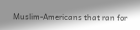Muslim-Americans that ran for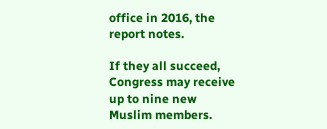office in 2016, the report notes.

If they all succeed, Congress may receive up to nine new Muslim members.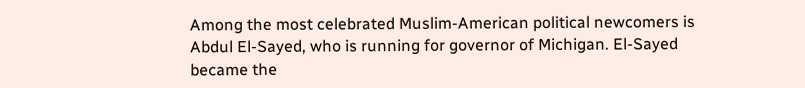Among the most celebrated Muslim-American political newcomers is Abdul El-Sayed, who is running for governor of Michigan. El-Sayed became the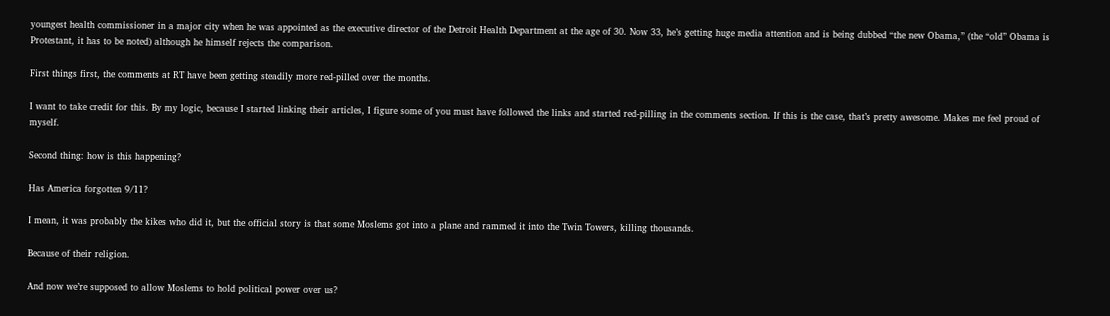youngest health commissioner in a major city when he was appointed as the executive director of the Detroit Health Department at the age of 30. Now 33, he’s getting huge media attention and is being dubbed “the new Obama,” (the “old” Obama is Protestant, it has to be noted) although he himself rejects the comparison.

First things first, the comments at RT have been getting steadily more red-pilled over the months.

I want to take credit for this. By my logic, because I started linking their articles, I figure some of you must have followed the links and started red-pilling in the comments section. If this is the case, that’s pretty awesome. Makes me feel proud of myself.

Second thing: how is this happening?

Has America forgotten 9/11?

I mean, it was probably the kikes who did it, but the official story is that some Moslems got into a plane and rammed it into the Twin Towers, killing thousands.

Because of their religion.

And now we’re supposed to allow Moslems to hold political power over us?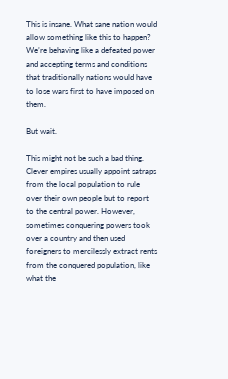This is insane. What sane nation would allow something like this to happen? We’re behaving like a defeated power and accepting terms and conditions that traditionally nations would have to lose wars first to have imposed on them.

But wait.

This might not be such a bad thing. Clever empires usually appoint satraps from the local population to rule over their own people but to report to the central power. However, sometimes conquering powers took over a country and then used foreigners to mercilessly extract rents from the conquered population, like what the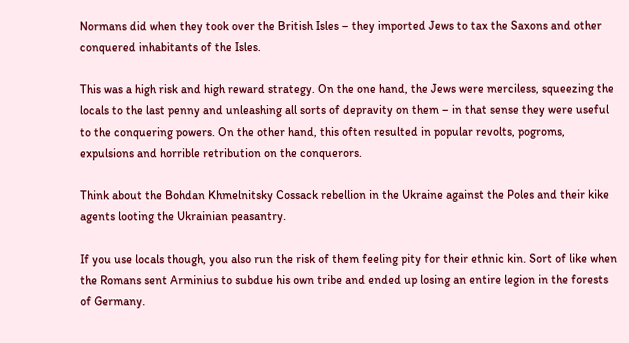Normans did when they took over the British Isles – they imported Jews to tax the Saxons and other conquered inhabitants of the Isles.

This was a high risk and high reward strategy. On the one hand, the Jews were merciless, squeezing the locals to the last penny and unleashing all sorts of depravity on them – in that sense they were useful to the conquering powers. On the other hand, this often resulted in popular revolts, pogroms, expulsions and horrible retribution on the conquerors.

Think about the Bohdan Khmelnitsky Cossack rebellion in the Ukraine against the Poles and their kike agents looting the Ukrainian peasantry.

If you use locals though, you also run the risk of them feeling pity for their ethnic kin. Sort of like when the Romans sent Arminius to subdue his own tribe and ended up losing an entire legion in the forests of Germany.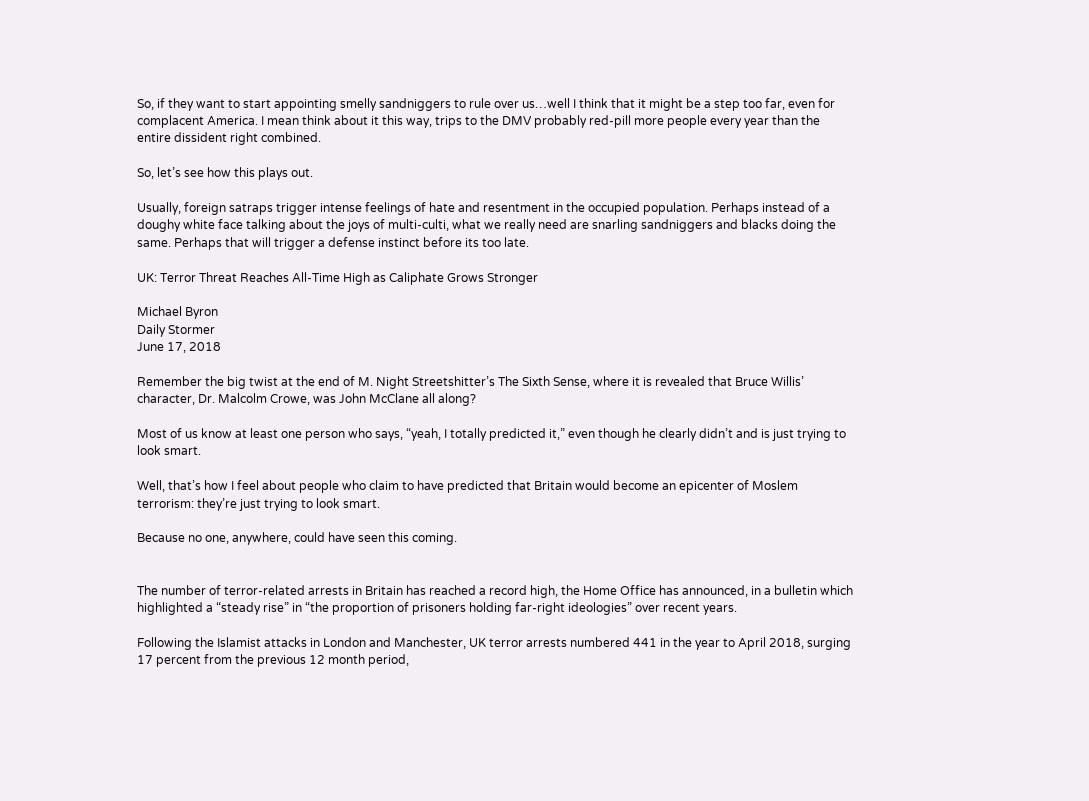So, if they want to start appointing smelly sandniggers to rule over us…well I think that it might be a step too far, even for complacent America. I mean think about it this way, trips to the DMV probably red-pill more people every year than the entire dissident right combined.

So, let’s see how this plays out.

Usually, foreign satraps trigger intense feelings of hate and resentment in the occupied population. Perhaps instead of a doughy white face talking about the joys of multi-culti, what we really need are snarling sandniggers and blacks doing the same. Perhaps that will trigger a defense instinct before its too late.

UK: Terror Threat Reaches All-Time High as Caliphate Grows Stronger

Michael Byron
Daily Stormer
June 17, 2018

Remember the big twist at the end of M. Night Streetshitter’s The Sixth Sense, where it is revealed that Bruce Willis’ character, Dr. Malcolm Crowe, was John McClane all along?

Most of us know at least one person who says, “yeah, I totally predicted it,” even though he clearly didn’t and is just trying to look smart.

Well, that’s how I feel about people who claim to have predicted that Britain would become an epicenter of Moslem terrorism: they’re just trying to look smart.

Because no one, anywhere, could have seen this coming.


The number of terror-related arrests in Britain has reached a record high, the Home Office has announced, in a bulletin which highlighted a “steady rise” in “the proportion of prisoners holding far-right ideologies” over recent years.

Following the Islamist attacks in London and Manchester, UK terror arrests numbered 441 in the year to April 2018, surging 17 percent from the previous 12 month period,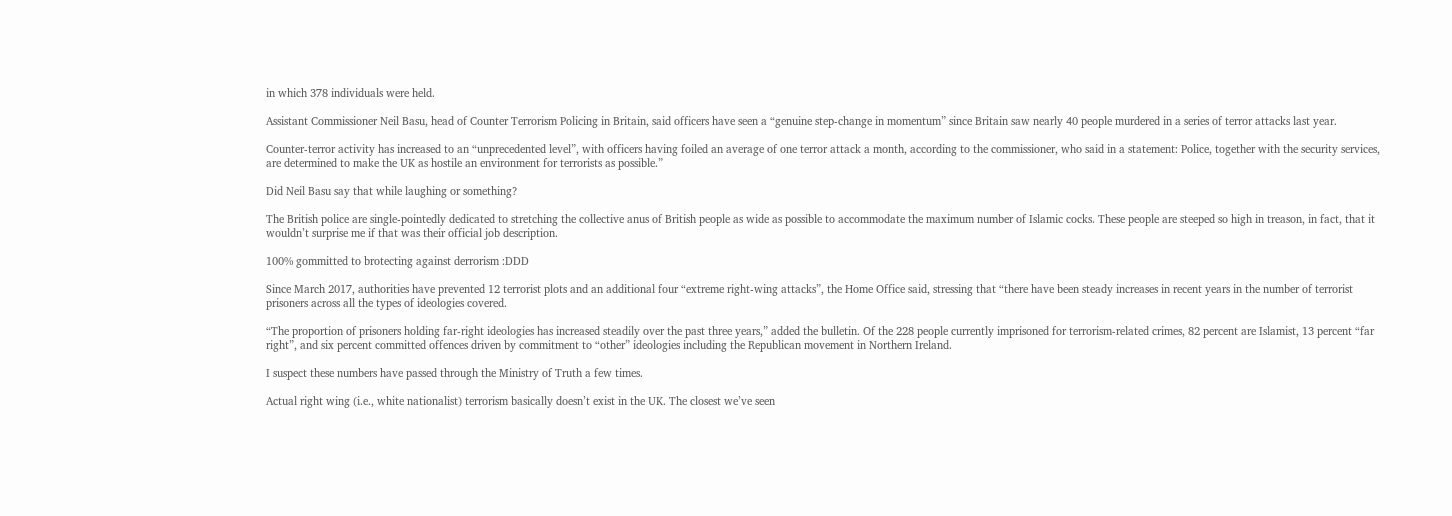in which 378 individuals were held.

Assistant Commissioner Neil Basu, head of Counter Terrorism Policing in Britain, said officers have seen a “genuine step-change in momentum” since Britain saw nearly 40 people murdered in a series of terror attacks last year.

Counter-terror activity has increased to an “unprecedented level”, with officers having foiled an average of one terror attack a month, according to the commissioner, who said in a statement: Police, together with the security services, are determined to make the UK as hostile an environment for terrorists as possible.”

Did Neil Basu say that while laughing or something?

The British police are single-pointedly dedicated to stretching the collective anus of British people as wide as possible to accommodate the maximum number of Islamic cocks. These people are steeped so high in treason, in fact, that it wouldn’t surprise me if that was their official job description.

100% gommitted to brotecting against derrorism :DDD

Since March 2017, authorities have prevented 12 terrorist plots and an additional four “extreme right-wing attacks”, the Home Office said, stressing that “there have been steady increases in recent years in the number of terrorist prisoners across all the types of ideologies covered.

“The proportion of prisoners holding far-right ideologies has increased steadily over the past three years,” added the bulletin. Of the 228 people currently imprisoned for terrorism-related crimes, 82 percent are Islamist, 13 percent “far right”, and six percent committed offences driven by commitment to “other” ideologies including the Republican movement in Northern Ireland.

I suspect these numbers have passed through the Ministry of Truth a few times.

Actual right wing (i.e., white nationalist) terrorism basically doesn’t exist in the UK. The closest we’ve seen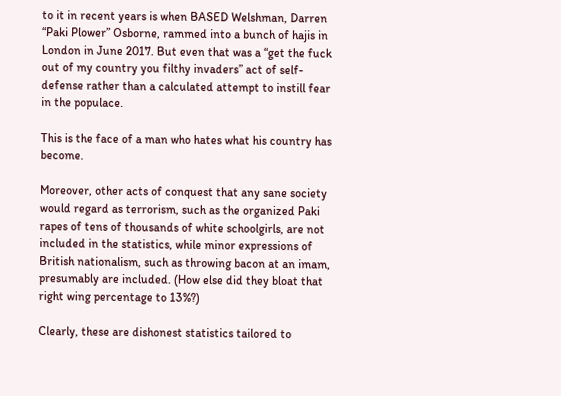to it in recent years is when BASED Welshman, Darren “Paki Plower” Osborne, rammed into a bunch of hajis in London in June 2017. But even that was a “get the fuck out of my country you filthy invaders” act of self-defense rather than a calculated attempt to instill fear in the populace.

This is the face of a man who hates what his country has become.

Moreover, other acts of conquest that any sane society would regard as terrorism, such as the organized Paki rapes of tens of thousands of white schoolgirls, are not included in the statistics, while minor expressions of British nationalism, such as throwing bacon at an imam, presumably are included. (How else did they bloat that right wing percentage to 13%?)

Clearly, these are dishonest statistics tailored to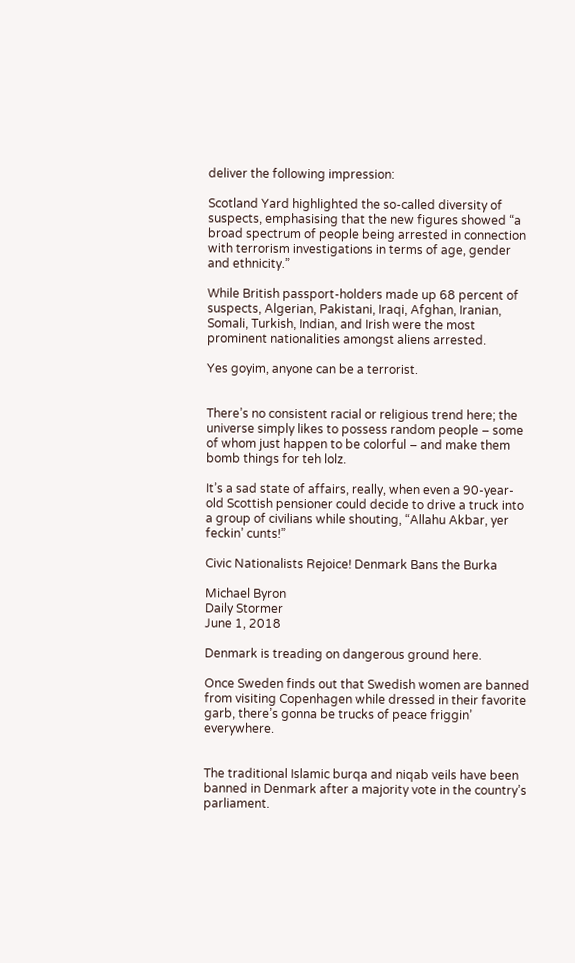deliver the following impression:

Scotland Yard highlighted the so-called diversity of suspects, emphasising that the new figures showed “a broad spectrum of people being arrested in connection with terrorism investigations in terms of age, gender and ethnicity.”

While British passport-holders made up 68 percent of suspects, Algerian, Pakistani, Iraqi, Afghan, Iranian, Somali, Turkish, Indian, and Irish were the most prominent nationalities amongst aliens arrested.

Yes goyim, anyone can be a terrorist.


There’s no consistent racial or religious trend here; the universe simply likes to possess random people – some of whom just happen to be colorful – and make them bomb things for teh lolz.

It’s a sad state of affairs, really, when even a 90-year-old Scottish pensioner could decide to drive a truck into a group of civilians while shouting, “Allahu Akbar, yer feckin’ cunts!”

Civic Nationalists Rejoice! Denmark Bans the Burka

Michael Byron
Daily Stormer
June 1, 2018

Denmark is treading on dangerous ground here.

Once Sweden finds out that Swedish women are banned from visiting Copenhagen while dressed in their favorite garb, there’s gonna be trucks of peace friggin’ everywhere.


The traditional Islamic burqa and niqab veils have been banned in Denmark after a majority vote in the country’s parliament.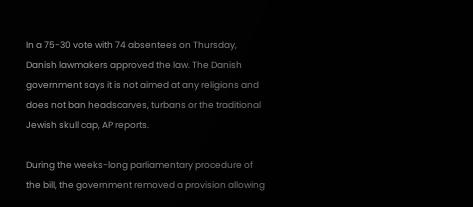In a 75-30 vote with 74 absentees on Thursday, Danish lawmakers approved the law. The Danish government says it is not aimed at any religions and does not ban headscarves, turbans or the traditional Jewish skull cap, AP reports.

During the weeks-long parliamentary procedure of the bill, the government removed a provision allowing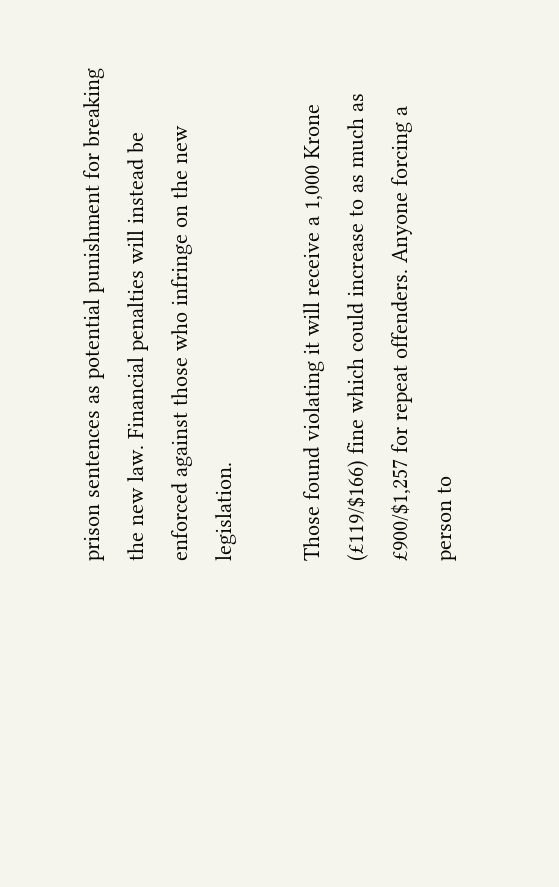prison sentences as potential punishment for breaking the new law. Financial penalties will instead be enforced against those who infringe on the new legislation.

Those found violating it will receive a 1,000 Krone (£119/$166) fine which could increase to as much as £900/$1,257 for repeat offenders. Anyone forcing a person to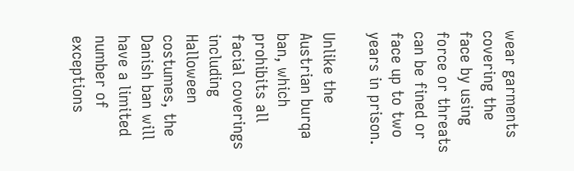wear garments covering the face by using force or threats can be fined or face up to two years in prison.

Unlike the Austrian burqa ban, which prohibits all facial coverings including Halloween costumes, the Danish ban will have a limited number of exceptions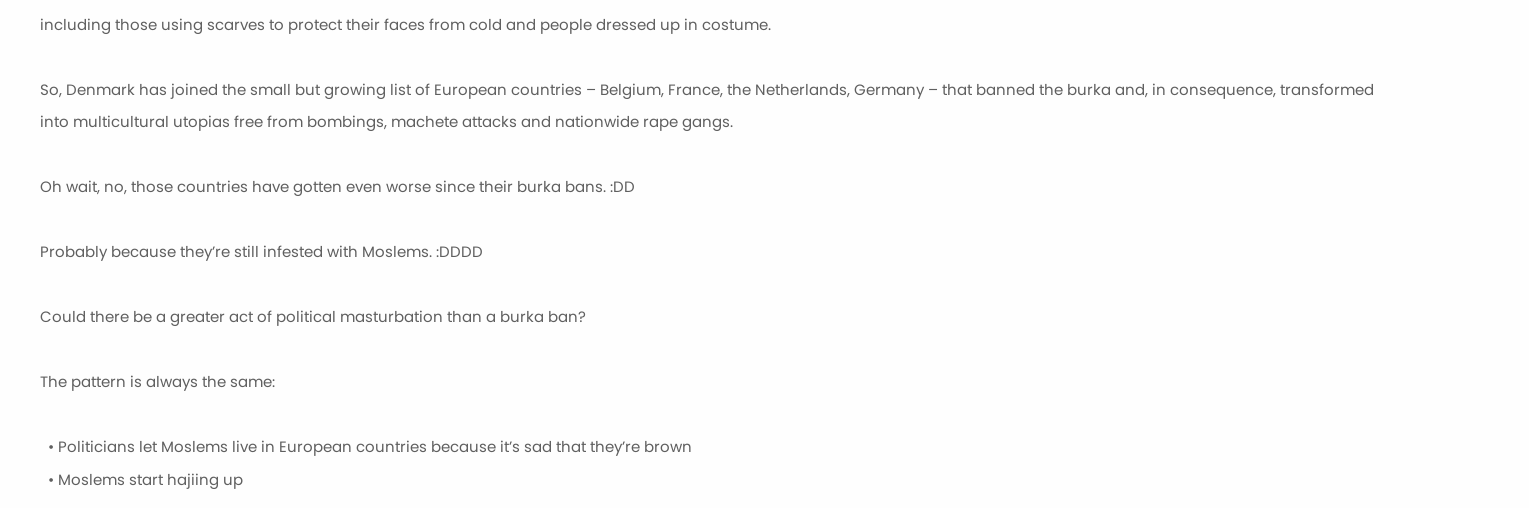including those using scarves to protect their faces from cold and people dressed up in costume.

So, Denmark has joined the small but growing list of European countries – Belgium, France, the Netherlands, Germany – that banned the burka and, in consequence, transformed into multicultural utopias free from bombings, machete attacks and nationwide rape gangs.

Oh wait, no, those countries have gotten even worse since their burka bans. :DD

Probably because they’re still infested with Moslems. :DDDD

Could there be a greater act of political masturbation than a burka ban?

The pattern is always the same:

  • Politicians let Moslems live in European countries because it’s sad that they’re brown
  • Moslems start hajiing up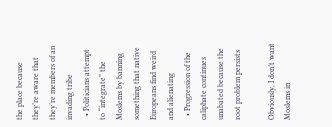the place because they’re aware that they’re members of an invading tribe
  • Politicians attempt to “integrate” the Moslems by banning something that native Europeans find weird and alienating
  • Progression of the caliphate continues unabated because the root problem persists

Obviously, I don’t want Moslems in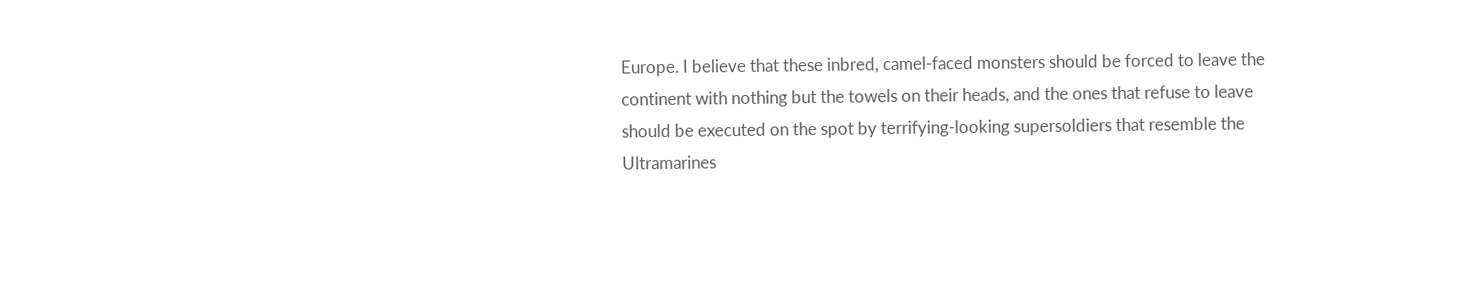Europe. I believe that these inbred, camel-faced monsters should be forced to leave the continent with nothing but the towels on their heads, and the ones that refuse to leave should be executed on the spot by terrifying-looking supersoldiers that resemble the Ultramarines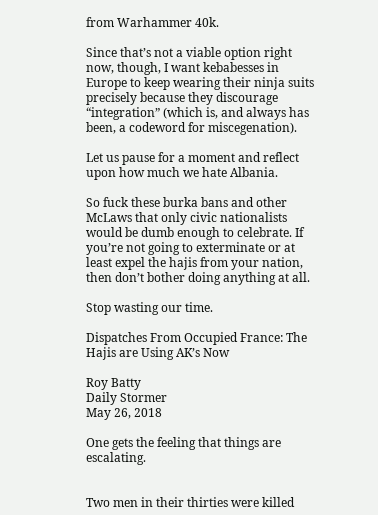from Warhammer 40k.

Since that’s not a viable option right now, though, I want kebabesses in Europe to keep wearing their ninja suits precisely because they discourage “integration” (which is, and always has been, a codeword for miscegenation).

Let us pause for a moment and reflect upon how much we hate Albania.

So fuck these burka bans and other McLaws that only civic nationalists would be dumb enough to celebrate. If you’re not going to exterminate or at least expel the hajis from your nation, then don’t bother doing anything at all.

Stop wasting our time.

Dispatches From Occupied France: The Hajis are Using AK’s Now

Roy Batty
Daily Stormer
May 26, 2018

One gets the feeling that things are escalating.


Two men in their thirties were killed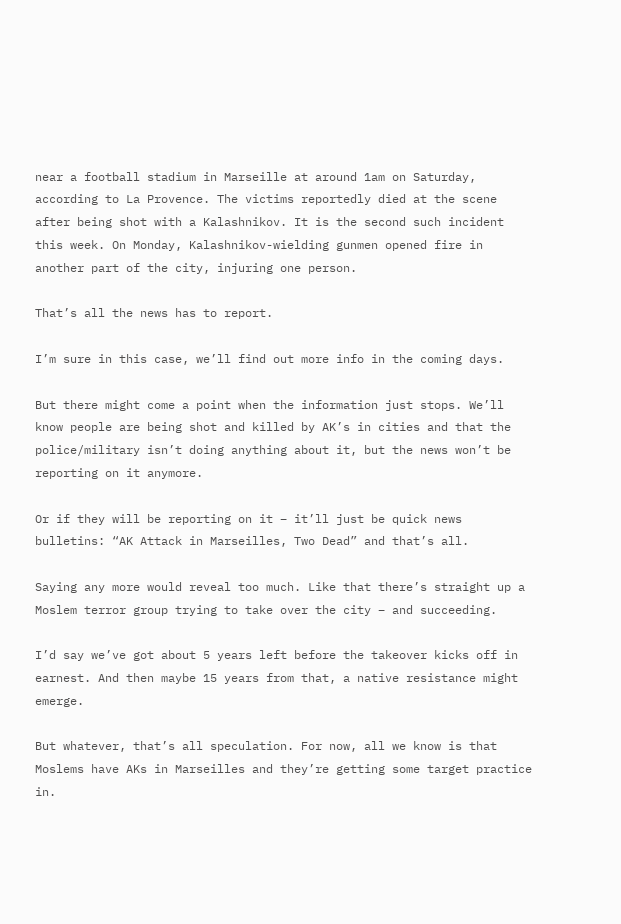near a football stadium in Marseille at around 1am on Saturday, according to La Provence. The victims reportedly died at the scene after being shot with a Kalashnikov. It is the second such incident this week. On Monday, Kalashnikov-wielding gunmen opened fire in another part of the city, injuring one person.

That’s all the news has to report.

I’m sure in this case, we’ll find out more info in the coming days.

But there might come a point when the information just stops. We’ll know people are being shot and killed by AK’s in cities and that the police/military isn’t doing anything about it, but the news won’t be reporting on it anymore.

Or if they will be reporting on it – it’ll just be quick news bulletins: “AK Attack in Marseilles, Two Dead” and that’s all.

Saying any more would reveal too much. Like that there’s straight up a Moslem terror group trying to take over the city – and succeeding.

I’d say we’ve got about 5 years left before the takeover kicks off in earnest. And then maybe 15 years from that, a native resistance might emerge.

But whatever, that’s all speculation. For now, all we know is that Moslems have AKs in Marseilles and they’re getting some target practice in.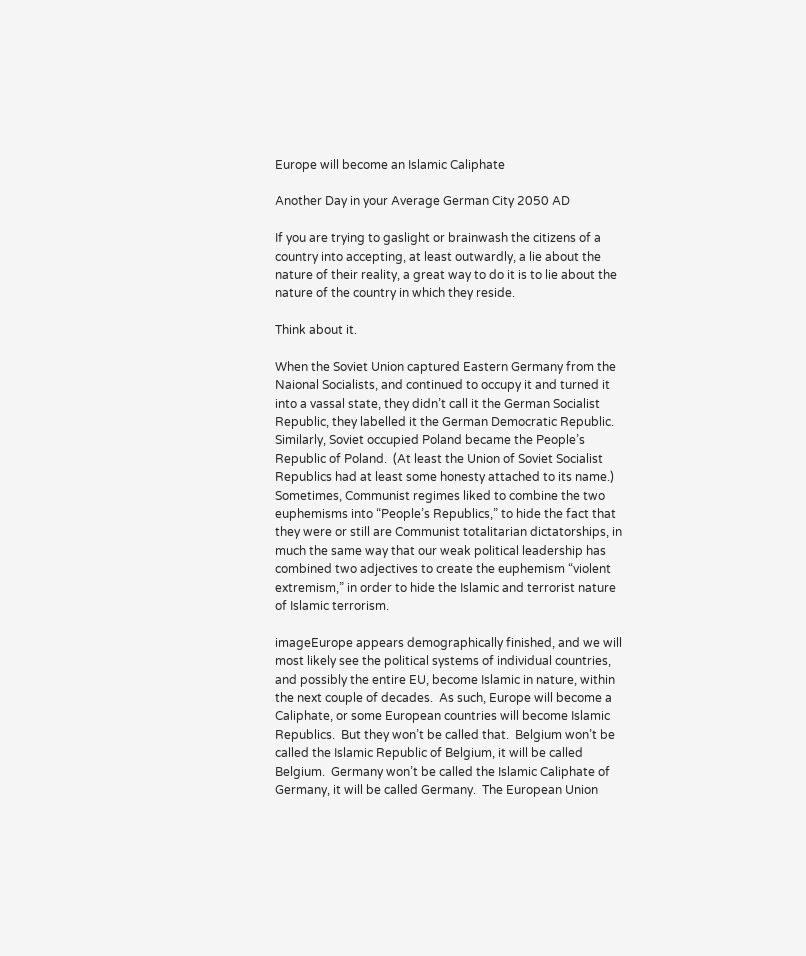Europe will become an Islamic Caliphate

Another Day in your Average German City 2050 AD

If you are trying to gaslight or brainwash the citizens of a country into accepting, at least outwardly, a lie about the nature of their reality, a great way to do it is to lie about the nature of the country in which they reside.

Think about it.

When the Soviet Union captured Eastern Germany from the Naional Socialists, and continued to occupy it and turned it into a vassal state, they didn’t call it the German Socialist Republic, they labelled it the German Democratic Republic.  Similarly, Soviet occupied Poland became the People’s Republic of Poland.  (At least the Union of Soviet Socialist Republics had at least some honesty attached to its name.)  Sometimes, Communist regimes liked to combine the two euphemisms into “People’s Republics,” to hide the fact that they were or still are Communist totalitarian dictatorships, in much the same way that our weak political leadership has combined two adjectives to create the euphemism “violent extremism,” in order to hide the Islamic and terrorist nature of Islamic terrorism.

imageEurope appears demographically finished, and we will most likely see the political systems of individual countries, and possibly the entire EU, become Islamic in nature, within the next couple of decades.  As such, Europe will become a Caliphate, or some European countries will become Islamic Republics.  But they won’t be called that.  Belgium won’t be called the Islamic Republic of Belgium, it will be called Belgium.  Germany won’t be called the Islamic Caliphate of Germany, it will be called Germany.  The European Union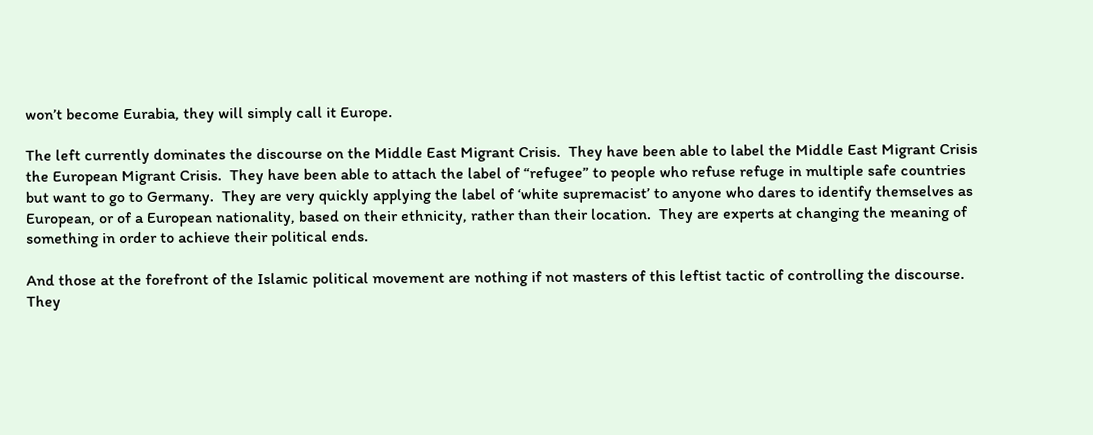won’t become Eurabia, they will simply call it Europe.

The left currently dominates the discourse on the Middle East Migrant Crisis.  They have been able to label the Middle East Migrant Crisis the European Migrant Crisis.  They have been able to attach the label of “refugee” to people who refuse refuge in multiple safe countries but want to go to Germany.  They are very quickly applying the label of ‘white supremacist’ to anyone who dares to identify themselves as European, or of a European nationality, based on their ethnicity, rather than their location.  They are experts at changing the meaning of something in order to achieve their political ends.

And those at the forefront of the Islamic political movement are nothing if not masters of this leftist tactic of controlling the discourse.  They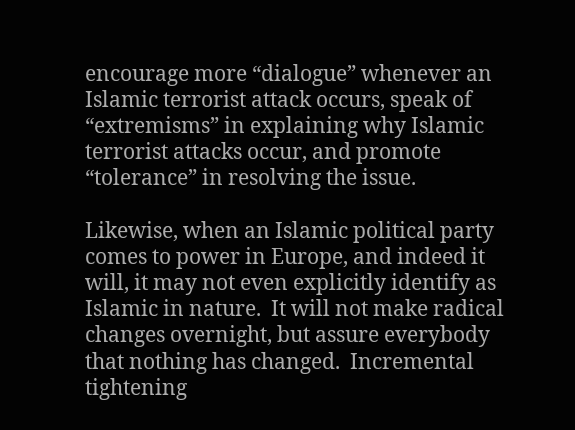encourage more “dialogue” whenever an Islamic terrorist attack occurs, speak of “extremisms” in explaining why Islamic terrorist attacks occur, and promote “tolerance” in resolving the issue.

Likewise, when an Islamic political party comes to power in Europe, and indeed it will, it may not even explicitly identify as Islamic in nature.  It will not make radical changes overnight, but assure everybody that nothing has changed.  Incremental tightening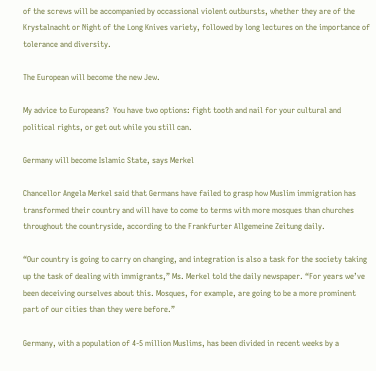of the screws will be accompanied by occassional violent outbursts, whether they are of the Krystalnacht or Night of the Long Knives variety, followed by long lectures on the importance of tolerance and diversity.

The European will become the new Jew.

My advice to Europeans?  You have two options: fight tooth and nail for your cultural and political rights, or get out while you still can.

Germany will become Islamic State, says Merkel

Chancellor Angela Merkel said that Germans have failed to grasp how Muslim immigration has transformed their country and will have to come to terms with more mosques than churches throughout the countryside, according to the Frankfurter Allgemeine Zeitung daily.

“Our country is going to carry on changing, and integration is also a task for the society taking up the task of dealing with immigrants,” Ms. Merkel told the daily newspaper. “For years we’ve been deceiving ourselves about this. Mosques, for example, are going to be a more prominent part of our cities than they were before.”

Germany, with a population of 4-5 million Muslims, has been divided in recent weeks by a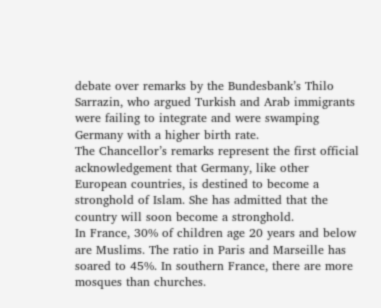debate over remarks by the Bundesbank’s Thilo Sarrazin, who argued Turkish and Arab immigrants were failing to integrate and were swamping Germany with a higher birth rate.
The Chancellor’s remarks represent the first official acknowledgement that Germany, like other European countries, is destined to become a stronghold of Islam. She has admitted that the country will soon become a stronghold.
In France, 30% of children age 20 years and below are Muslims. The ratio in Paris and Marseille has soared to 45%. In southern France, there are more mosques than churches.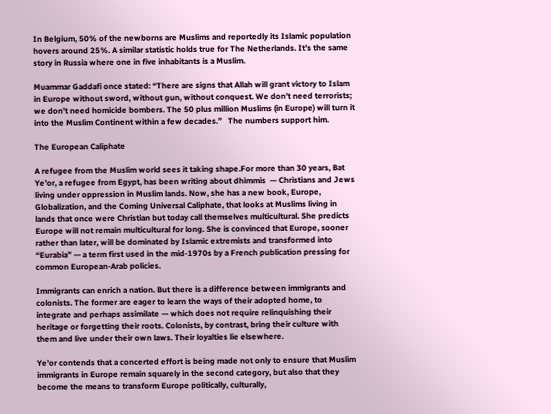In Belgium, 50% of the newborns are Muslims and reportedly its Islamic population hovers around 25%. A similar statistic holds true for The Netherlands. It’s the same story in Russia where one in five inhabitants is a Muslim.

Muammar Gaddafi once stated: “There are signs that Allah will grant victory to Islam in Europe without sword, without gun, without conquest. We don’t need terrorists; we don’t need homicide bombers. The 50 plus million Muslims (in Europe) will turn it into the Muslim Continent within a few decades.”   The numbers support him.

The European Caliphate

A refugee from the Muslim world sees it taking shape.For more than 30 years, Bat Ye’or, a refugee from Egypt, has been writing about dhimmis  — Christians and Jews living under oppression in Muslim lands. Now, she has a new book, Europe, Globalization, and the Coming Universal Caliphate, that looks at Muslims living in lands that once were Christian but today call themselves multicultural. She predicts Europe will not remain multicultural for long. She is convinced that Europe, sooner rather than later, will be dominated by Islamic extremists and transformed into “Eurabia” — a term first used in the mid-1970s by a French publication pressing for common European-Arab policies.

Immigrants can enrich a nation. But there is a difference between immigrants and colonists. The former are eager to learn the ways of their adopted home, to integrate and perhaps assimilate — which does not require relinquishing their heritage or forgetting their roots. Colonists, by contrast, bring their culture with them and live under their own laws. Their loyalties lie elsewhere.

Ye’or contends that a concerted effort is being made not only to ensure that Muslim immigrants in Europe remain squarely in the second category, but also that they become the means to transform Europe politically, culturally,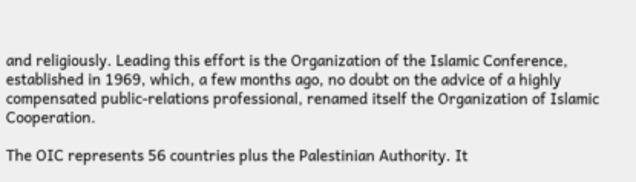and religiously. Leading this effort is the Organization of the Islamic Conference, established in 1969, which, a few months ago, no doubt on the advice of a highly compensated public-relations professional, renamed itself the Organization of Islamic Cooperation.

The OIC represents 56 countries plus the Palestinian Authority. It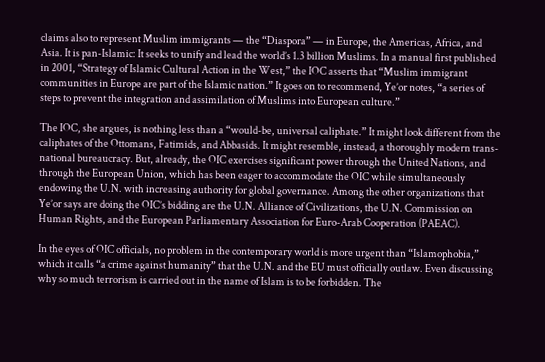claims also to represent Muslim immigrants — the “Diaspora” — in Europe, the Americas, Africa, and Asia. It is pan-Islamic: It seeks to unify and lead the world’s 1.3 billion Muslims. In a manual first published in 2001, “Strategy of Islamic Cultural Action in the West,” the IOC asserts that “Muslim immigrant communities in Europe are part of the Islamic nation.” It goes on to recommend, Ye’or notes, “a series of steps to prevent the integration and assimilation of Muslims into European culture.”

The IOC, she argues, is nothing less than a “would-be, universal caliphate.” It might look different from the caliphates of the Ottomans, Fatimids, and Abbasids. It might resemble, instead, a thoroughly modern trans-national bureaucracy. But, already, the OIC exercises significant power through the United Nations, and through the European Union, which has been eager to accommodate the OIC while simultaneously endowing the U.N. with increasing authority for global governance. Among the other organizations that Ye’or says are doing the OIC’s bidding are the U.N. Alliance of Civilizations, the U.N. Commission on Human Rights, and the European Parliamentary Association for Euro-Arab Cooperation (PAEAC).

In the eyes of OIC officials, no problem in the contemporary world is more urgent than “Islamophobia,” which it calls “a crime against humanity” that the U.N. and the EU must officially outlaw. Even discussing why so much terrorism is carried out in the name of Islam is to be forbidden. The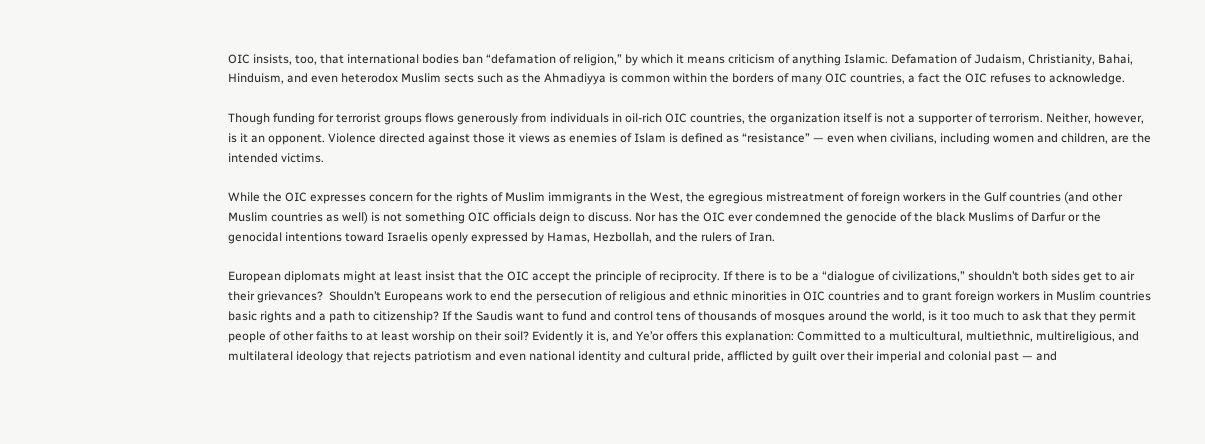OIC insists, too, that international bodies ban “defamation of religion,” by which it means criticism of anything Islamic. Defamation of Judaism, Christianity, Bahai, Hinduism, and even heterodox Muslim sects such as the Ahmadiyya is common within the borders of many OIC countries, a fact the OIC refuses to acknowledge.

Though funding for terrorist groups flows generously from individuals in oil-rich OIC countries, the organization itself is not a supporter of terrorism. Neither, however, is it an opponent. Violence directed against those it views as enemies of Islam is defined as “resistance” — even when civilians, including women and children, are the intended victims.

While the OIC expresses concern for the rights of Muslim immigrants in the West, the egregious mistreatment of foreign workers in the Gulf countries (and other Muslim countries as well) is not something OIC officials deign to discuss. Nor has the OIC ever condemned the genocide of the black Muslims of Darfur or the genocidal intentions toward Israelis openly expressed by Hamas, Hezbollah, and the rulers of Iran.

European diplomats might at least insist that the OIC accept the principle of reciprocity. If there is to be a “dialogue of civilizations,” shouldn’t both sides get to air their grievances?  Shouldn’t Europeans work to end the persecution of religious and ethnic minorities in OIC countries and to grant foreign workers in Muslim countries basic rights and a path to citizenship? If the Saudis want to fund and control tens of thousands of mosques around the world, is it too much to ask that they permit people of other faiths to at least worship on their soil? Evidently it is, and Ye’or offers this explanation: Committed to a multicultural, multiethnic, multireligious, and multilateral ideology that rejects patriotism and even national identity and cultural pride, afflicted by guilt over their imperial and colonial past — and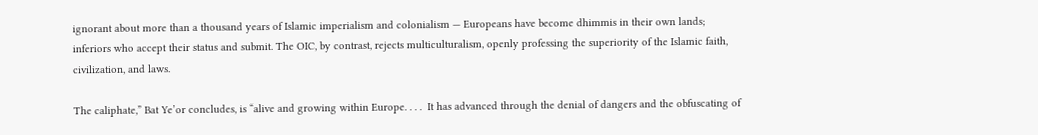ignorant about more than a thousand years of Islamic imperialism and colonialism — Europeans have become dhimmis in their own lands; inferiors who accept their status and submit. The OIC, by contrast, rejects multiculturalism, openly professing the superiority of the Islamic faith, civilization, and laws.

The caliphate,” Bat Ye’or concludes, is “alive and growing within Europe. . . .  It has advanced through the denial of dangers and the obfuscating of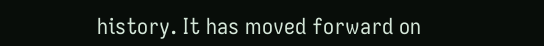history. It has moved forward on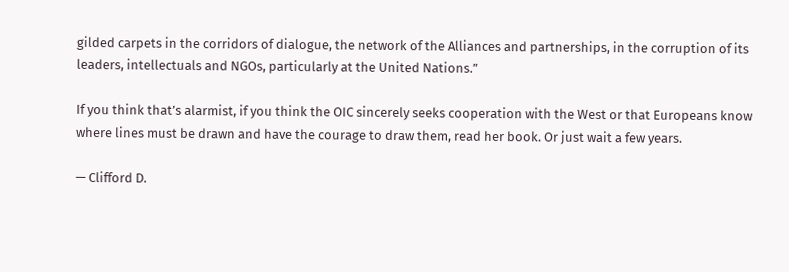gilded carpets in the corridors of dialogue, the network of the Alliances and partnerships, in the corruption of its leaders, intellectuals and NGOs, particularly at the United Nations.”

If you think that’s alarmist, if you think the OIC sincerely seeks cooperation with the West or that Europeans know where lines must be drawn and have the courage to draw them, read her book. Or just wait a few years.

— Clifford D.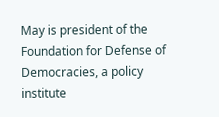May is president of the Foundation for Defense of Democracies, a policy institute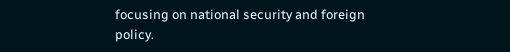focusing on national security and foreign policy.